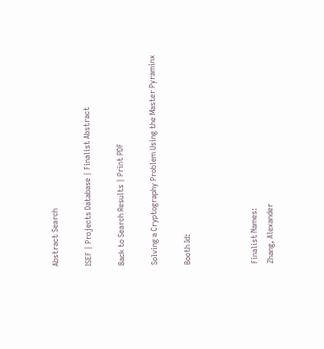Abstract Search

ISEF | Projects Database | Finalist Abstract

Back to Search Results | Print PDF

Solving a Cryptography Problem Using the Master Pyraminx

Booth Id:



Finalist Names:
Zhang, Alexander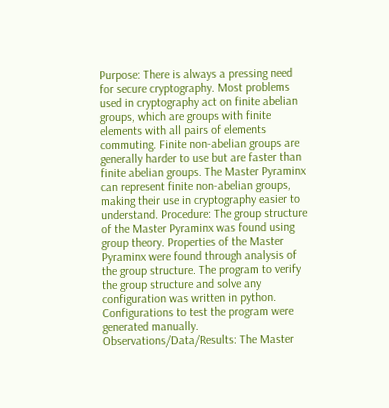Purpose: There is always a pressing need for secure cryptography. Most problems used in cryptography act on finite abelian groups, which are groups with finite elements with all pairs of elements commuting. Finite non-abelian groups are generally harder to use but are faster than finite abelian groups. The Master Pyraminx can represent finite non-abelian groups, making their use in cryptography easier to understand. Procedure: The group structure of the Master Pyraminx was found using group theory. Properties of the Master Pyraminx were found through analysis of the group structure. The program to verify the group structure and solve any configuration was written in python. Configurations to test the program were generated manually. Observations/Data/Results: The Master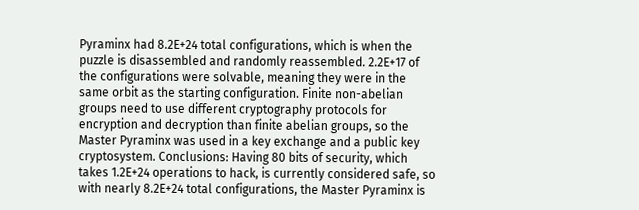Pyraminx had 8.2E+24 total configurations, which is when the puzzle is disassembled and randomly reassembled. 2.2E+17 of the configurations were solvable, meaning they were in the same orbit as the starting configuration. Finite non-abelian groups need to use different cryptography protocols for encryption and decryption than finite abelian groups, so the Master Pyraminx was used in a key exchange and a public key cryptosystem. Conclusions: Having 80 bits of security, which takes 1.2E+24 operations to hack, is currently considered safe, so with nearly 8.2E+24 total configurations, the Master Pyraminx is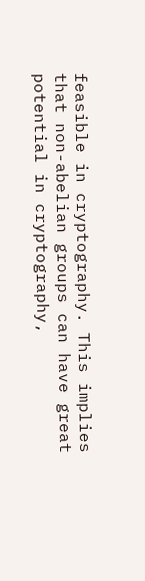feasible in cryptography. This implies that non-abelian groups can have great potential in cryptography,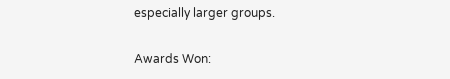especially larger groups.

Awards Won: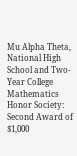Mu Alpha Theta, National High School and Two-Year College Mathematics Honor Society: Second Award of $1,000